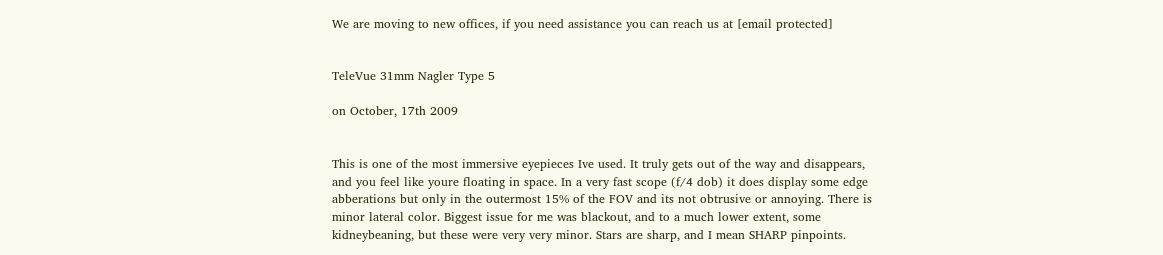We are moving to new offices, if you need assistance you can reach us at [email protected]


TeleVue 31mm Nagler Type 5

on October, 17th 2009


This is one of the most immersive eyepieces Ive used. It truly gets out of the way and disappears, and you feel like youre floating in space. In a very fast scope (f/4 dob) it does display some edge abberations but only in the outermost 15% of the FOV and its not obtrusive or annoying. There is minor lateral color. Biggest issue for me was blackout, and to a much lower extent, some kidneybeaning, but these were very very minor. Stars are sharp, and I mean SHARP pinpoints.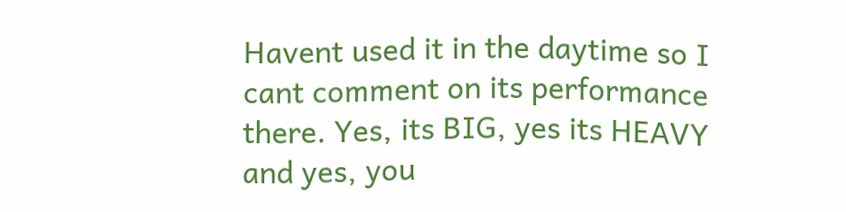Havent used it in the daytime so I cant comment on its performance there. Yes, its BIG, yes its HEAVY and yes, you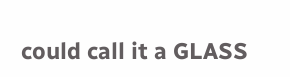could call it a GLASS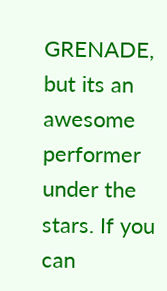GRENADE, but its an awesome performer under the stars. If you can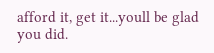afford it, get it...youll be glad you did.